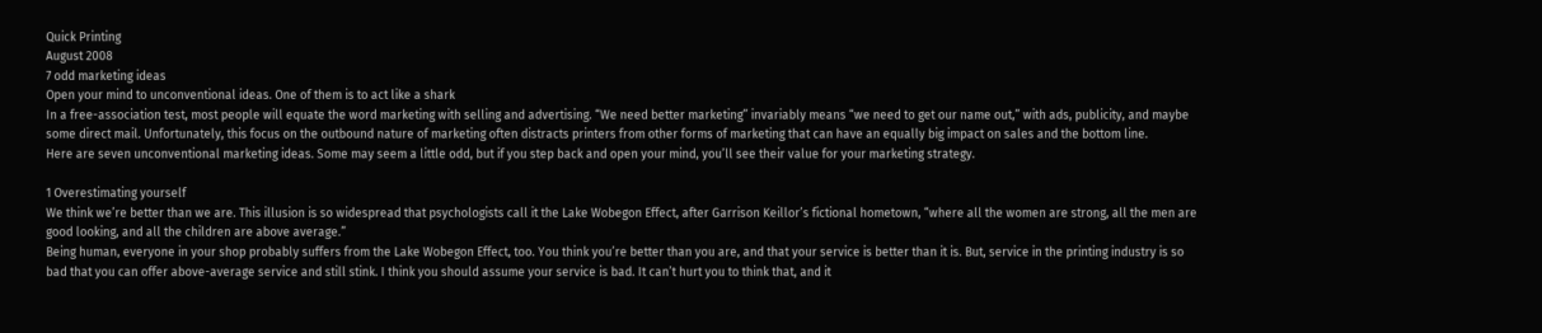Quick Printing
August 2008
7 odd marketing ideas
Open your mind to unconventional ideas. One of them is to act like a shark
In a free-association test, most people will equate the word marketing with selling and advertising. “We need better marketing” invariably means “we need to get our name out,” with ads, publicity, and maybe some direct mail. Unfortunately, this focus on the outbound nature of marketing often distracts printers from other forms of marketing that can have an equally big impact on sales and the bottom line.
Here are seven unconventional marketing ideas. Some may seem a little odd, but if you step back and open your mind, you’ll see their value for your marketing strategy.

1 Overestimating yourself
We think we’re better than we are. This illusion is so widespread that psychologists call it the Lake Wobegon Effect, after Garrison Keillor’s fictional hometown, “where all the women are strong, all the men are good looking, and all the children are above average.”
Being human, everyone in your shop probably suffers from the Lake Wobegon Effect, too. You think you’re better than you are, and that your service is better than it is. But, service in the printing industry is so bad that you can offer above-average service and still stink. I think you should assume your service is bad. It can’t hurt you to think that, and it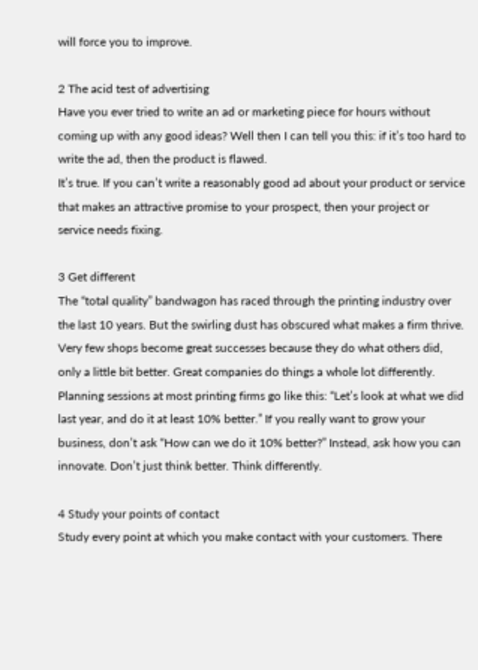will force you to improve.

2 The acid test of advertising
Have you ever tried to write an ad or marketing piece for hours without coming up with any good ideas? Well then I can tell you this: if it’s too hard to write the ad, then the product is flawed.
It’s true. If you can’t write a reasonably good ad about your product or service that makes an attractive promise to your prospect, then your project or service needs fixing.

3 Get different
The “total quality” bandwagon has raced through the printing industry over the last 10 years. But the swirling dust has obscured what makes a firm thrive. Very few shops become great successes because they do what others did, only a little bit better. Great companies do things a whole lot differently.
Planning sessions at most printing firms go like this: “Let’s look at what we did last year, and do it at least 10% better.” If you really want to grow your business, don’t ask “How can we do it 10% better?” Instead, ask how you can innovate. Don’t just think better. Think differently.

4 Study your points of contact
Study every point at which you make contact with your customers. There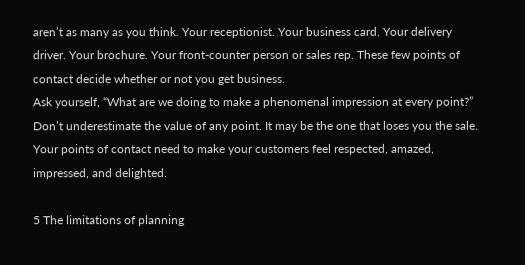aren’t as many as you think. Your receptionist. Your business card. Your delivery driver. Your brochure. Your front-counter person or sales rep. These few points of contact decide whether or not you get business.
Ask yourself, “What are we doing to make a phenomenal impression at every point?” Don’t underestimate the value of any point. It may be the one that loses you the sale. Your points of contact need to make your customers feel respected, amazed, impressed, and delighted.

5 The limitations of planning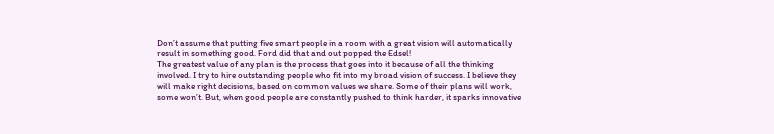Don’t assume that putting five smart people in a room with a great vision will automatically result in something good. Ford did that and out popped the Edsel!
The greatest value of any plan is the process that goes into it because of all the thinking involved. I try to hire outstanding people who fit into my broad vision of success. I believe they will make right decisions, based on common values we share. Some of their plans will work, some won’t. But, when good people are constantly pushed to think harder, it sparks innovative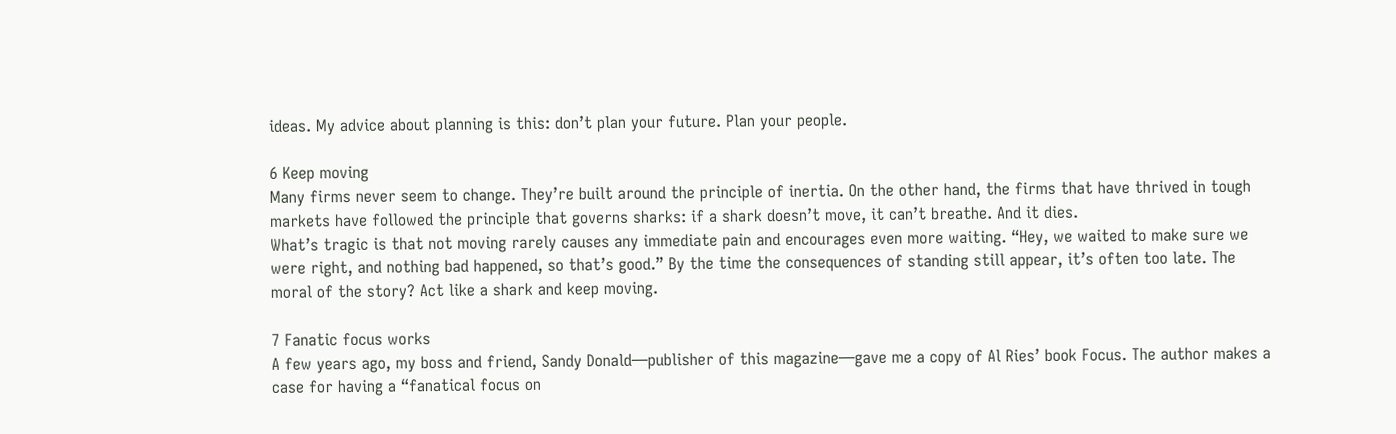ideas. My advice about planning is this: don’t plan your future. Plan your people.

6 Keep moving
Many firms never seem to change. They’re built around the principle of inertia. On the other hand, the firms that have thrived in tough markets have followed the principle that governs sharks: if a shark doesn’t move, it can’t breathe. And it dies.
What’s tragic is that not moving rarely causes any immediate pain and encourages even more waiting. “Hey, we waited to make sure we were right, and nothing bad happened, so that’s good.” By the time the consequences of standing still appear, it’s often too late. The moral of the story? Act like a shark and keep moving.

7 Fanatic focus works
A few years ago, my boss and friend, Sandy Donald—publisher of this magazine—gave me a copy of Al Ries’ book Focus. The author makes a case for having a “fanatical focus on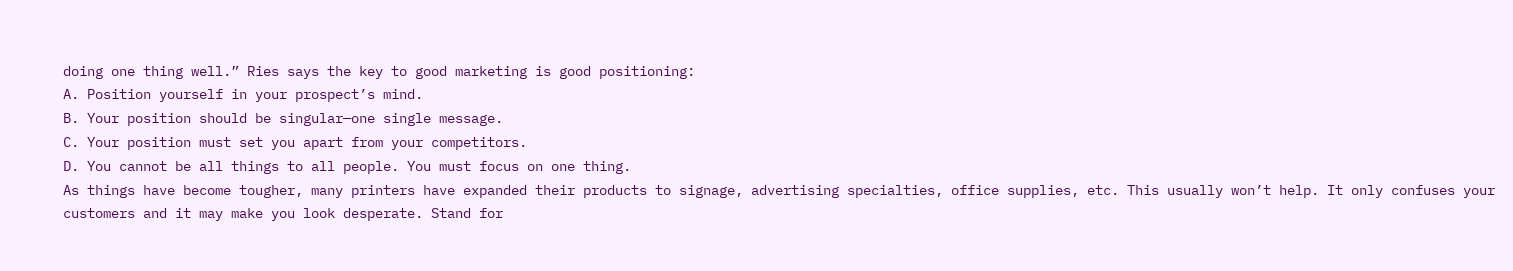doing one thing well.” Ries says the key to good marketing is good positioning:
A. Position yourself in your prospect’s mind.
B. Your position should be singular—one single message.
C. Your position must set you apart from your competitors.
D. You cannot be all things to all people. You must focus on one thing.
As things have become tougher, many printers have expanded their products to signage, advertising specialties, office supplies, etc. This usually won’t help. It only confuses your customers and it may make you look desperate. Stand for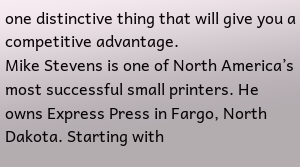one distinctive thing that will give you a competitive advantage.
Mike Stevens is one of North America’s most successful small printers. He owns Express Press in Fargo, North Dakota. Starting with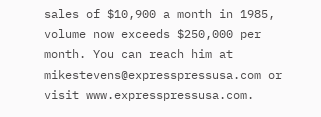sales of $10,900 a month in 1985, volume now exceeds $250,000 per month. You can reach him at mikestevens@expresspressusa.com or visit www.expresspressusa.com.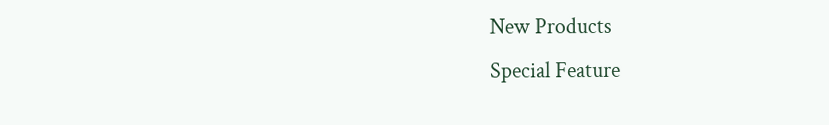New Products
Special Feature